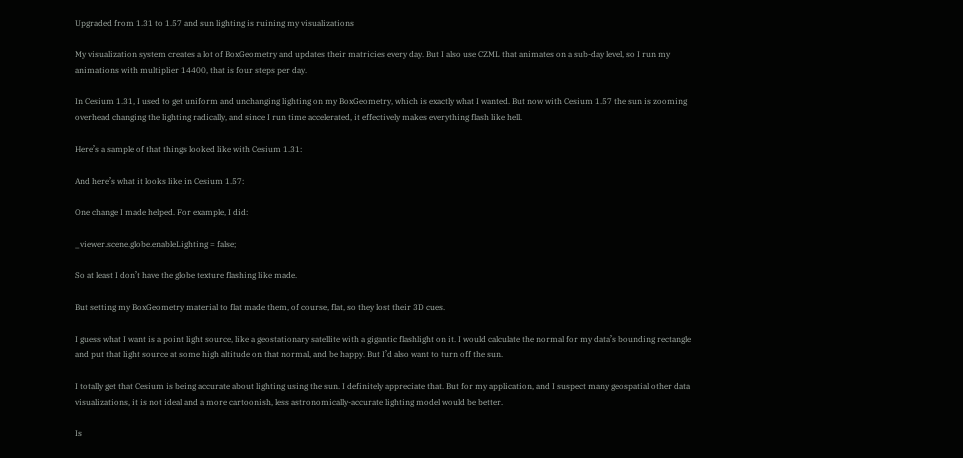Upgraded from 1.31 to 1.57 and sun lighting is ruining my visualizations

My visualization system creates a lot of BoxGeometry and updates their matricies every day. But I also use CZML that animates on a sub-day level, so I run my animations with multiplier 14400, that is four steps per day.

In Cesium 1.31, I used to get uniform and unchanging lighting on my BoxGeometry, which is exactly what I wanted. But now with Cesium 1.57 the sun is zooming overhead changing the lighting radically, and since I run time accelerated, it effectively makes everything flash like hell.

Here’s a sample of that things looked like with Cesium 1.31:

And here’s what it looks like in Cesium 1.57:

One change I made helped. For example, I did:

_viewer.scene.globe.enableLighting = false;

So at least I don’t have the globe texture flashing like made.

But setting my BoxGeometry material to flat made them, of course, flat, so they lost their 3D cues.

I guess what I want is a point light source, like a geostationary satellite with a gigantic flashlight on it. I would calculate the normal for my data’s bounding rectangle and put that light source at some high altitude on that normal, and be happy. But I’d also want to turn off the sun.

I totally get that Cesium is being accurate about lighting using the sun. I definitely appreciate that. But for my application, and I suspect many geospatial other data visualizations, it is not ideal and a more cartoonish, less astronomically-accurate lighting model would be better.

Is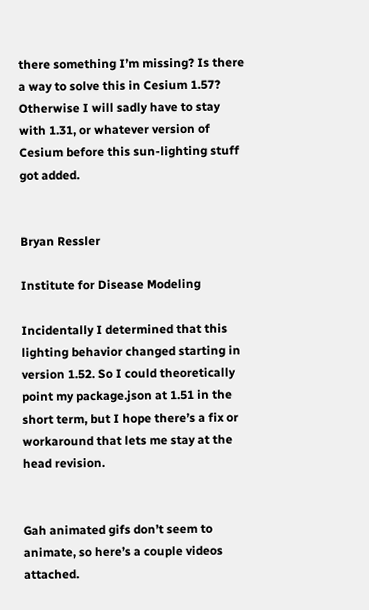there something I’m missing? Is there a way to solve this in Cesium 1.57? Otherwise I will sadly have to stay with 1.31, or whatever version of Cesium before this sun-lighting stuff got added.


Bryan Ressler

Institute for Disease Modeling

Incidentally I determined that this lighting behavior changed starting in version 1.52. So I could theoretically point my package.json at 1.51 in the short term, but I hope there’s a fix or workaround that lets me stay at the head revision.


Gah animated gifs don’t seem to animate, so here’s a couple videos attached.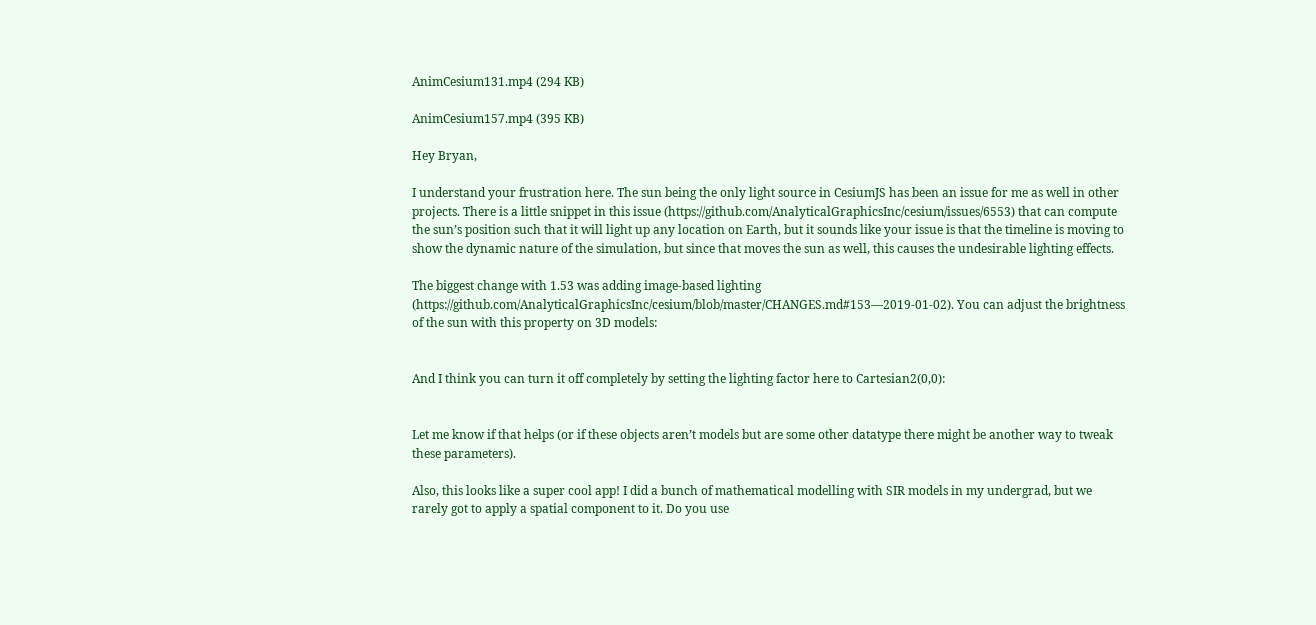AnimCesium131.mp4 (294 KB)

AnimCesium157.mp4 (395 KB)

Hey Bryan,

I understand your frustration here. The sun being the only light source in CesiumJS has been an issue for me as well in other projects. There is a little snippet in this issue (https://github.com/AnalyticalGraphicsInc/cesium/issues/6553) that can compute the sun’s position such that it will light up any location on Earth, but it sounds like your issue is that the timeline is moving to show the dynamic nature of the simulation, but since that moves the sun as well, this causes the undesirable lighting effects.

The biggest change with 1.53 was adding image-based lighting (https://github.com/AnalyticalGraphicsInc/cesium/blob/master/CHANGES.md#153—2019-01-02). You can adjust the brightness of the sun with this property on 3D models:


And I think you can turn it off completely by setting the lighting factor here to Cartesian2(0,0):


Let me know if that helps (or if these objects aren’t models but are some other datatype there might be another way to tweak these parameters).

Also, this looks like a super cool app! I did a bunch of mathematical modelling with SIR models in my undergrad, but we rarely got to apply a spatial component to it. Do you use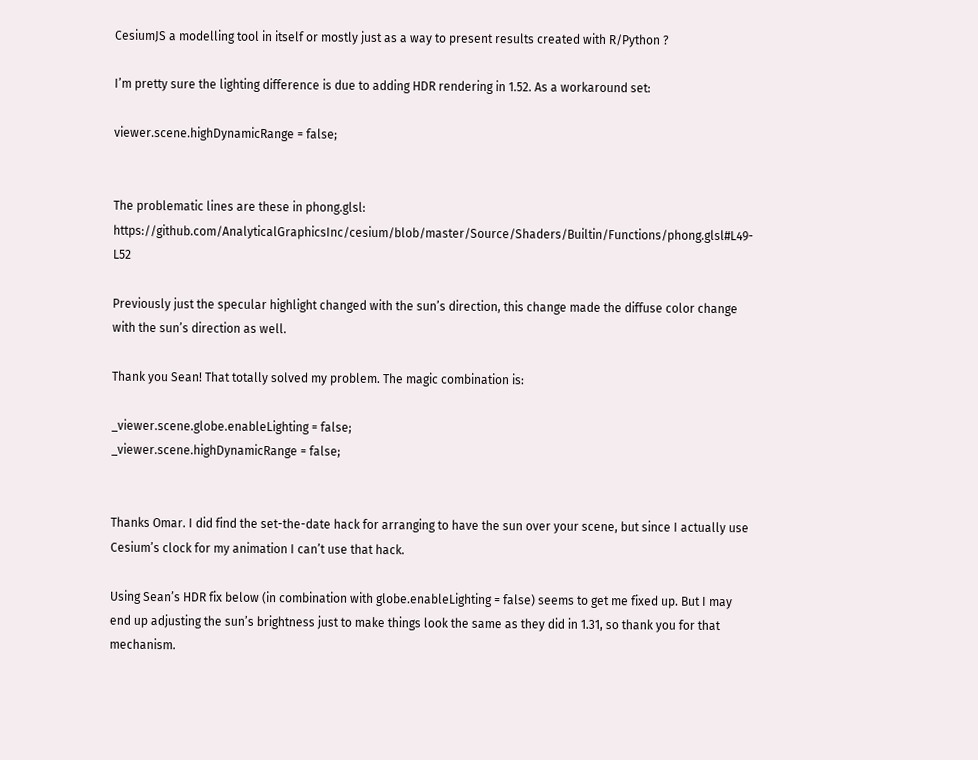CesiumJS a modelling tool in itself or mostly just as a way to present results created with R/Python ?

I’m pretty sure the lighting difference is due to adding HDR rendering in 1.52. As a workaround set:

viewer.scene.highDynamicRange = false;


The problematic lines are these in phong.glsl: https://github.com/AnalyticalGraphicsInc/cesium/blob/master/Source/Shaders/Builtin/Functions/phong.glsl#L49-L52

Previously just the specular highlight changed with the sun’s direction, this change made the diffuse color change with the sun’s direction as well.

Thank you Sean! That totally solved my problem. The magic combination is:

_viewer.scene.globe.enableLighting = false;
_viewer.scene.highDynamicRange = false;


Thanks Omar. I did find the set-the-date hack for arranging to have the sun over your scene, but since I actually use Cesium’s clock for my animation I can’t use that hack.

Using Sean’s HDR fix below (in combination with globe.enableLighting = false) seems to get me fixed up. But I may end up adjusting the sun’s brightness just to make things look the same as they did in 1.31, so thank you for that mechanism.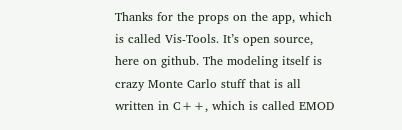Thanks for the props on the app, which is called Vis-Tools. It’s open source, here on github. The modeling itself is crazy Monte Carlo stuff that is all written in C++, which is called EMOD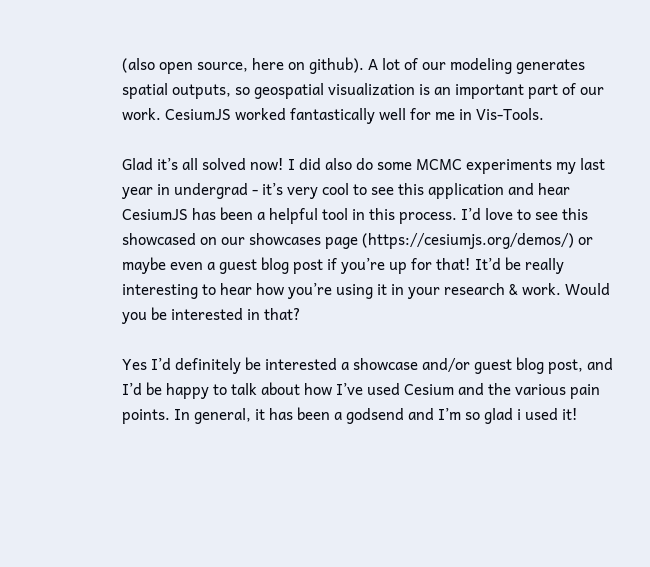(also open source, here on github). A lot of our modeling generates spatial outputs, so geospatial visualization is an important part of our work. CesiumJS worked fantastically well for me in Vis-Tools.

Glad it’s all solved now! I did also do some MCMC experiments my last year in undergrad - it’s very cool to see this application and hear CesiumJS has been a helpful tool in this process. I’d love to see this showcased on our showcases page (https://cesiumjs.org/demos/) or maybe even a guest blog post if you’re up for that! It’d be really interesting to hear how you’re using it in your research & work. Would you be interested in that?

Yes I’d definitely be interested a showcase and/or guest blog post, and I’d be happy to talk about how I’ve used Cesium and the various pain points. In general, it has been a godsend and I’m so glad i used it!